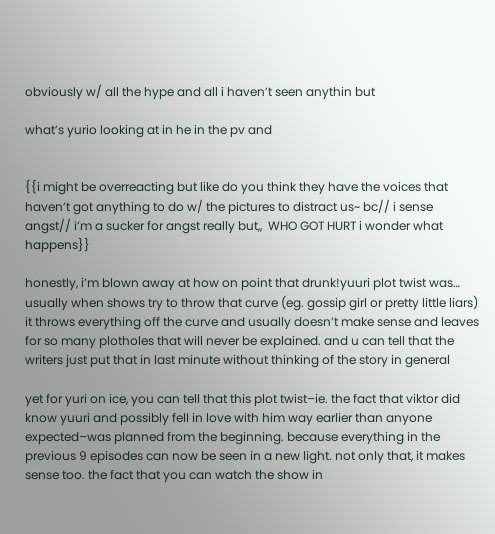obviously w/ all the hype and all i haven’t seen anythin but

what’s yurio looking at in he in the pv and


{{i might be overreacting but like do you think they have the voices that haven’t got anything to do w/ the pictures to distract us~ bc// i sense angst// i’m a sucker for angst really but,,  WHO GOT HURT i wonder what happens}}

honestly, i’m blown away at how on point that drunk!yuuri plot twist was… usually when shows try to throw that curve (eg. gossip girl or pretty little liars) it throws everything off the curve and usually doesn’t make sense and leaves for so many plotholes that will never be explained. and u can tell that the writers just put that in last minute without thinking of the story in general

yet for yuri on ice, you can tell that this plot twist–ie. the fact that viktor did know yuuri and possibly fell in love with him way earlier than anyone expected–was planned from the beginning. because everything in the previous 9 episodes can now be seen in a new light. not only that, it makes sense too. the fact that you can watch the show in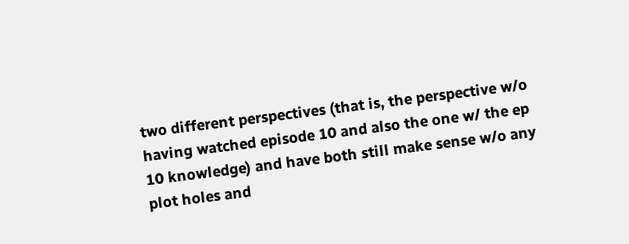two different perspectives (that is, the perspective w/o having watched episode 10 and also the one w/ the ep 10 knowledge) and have both still make sense w/o any plot holes and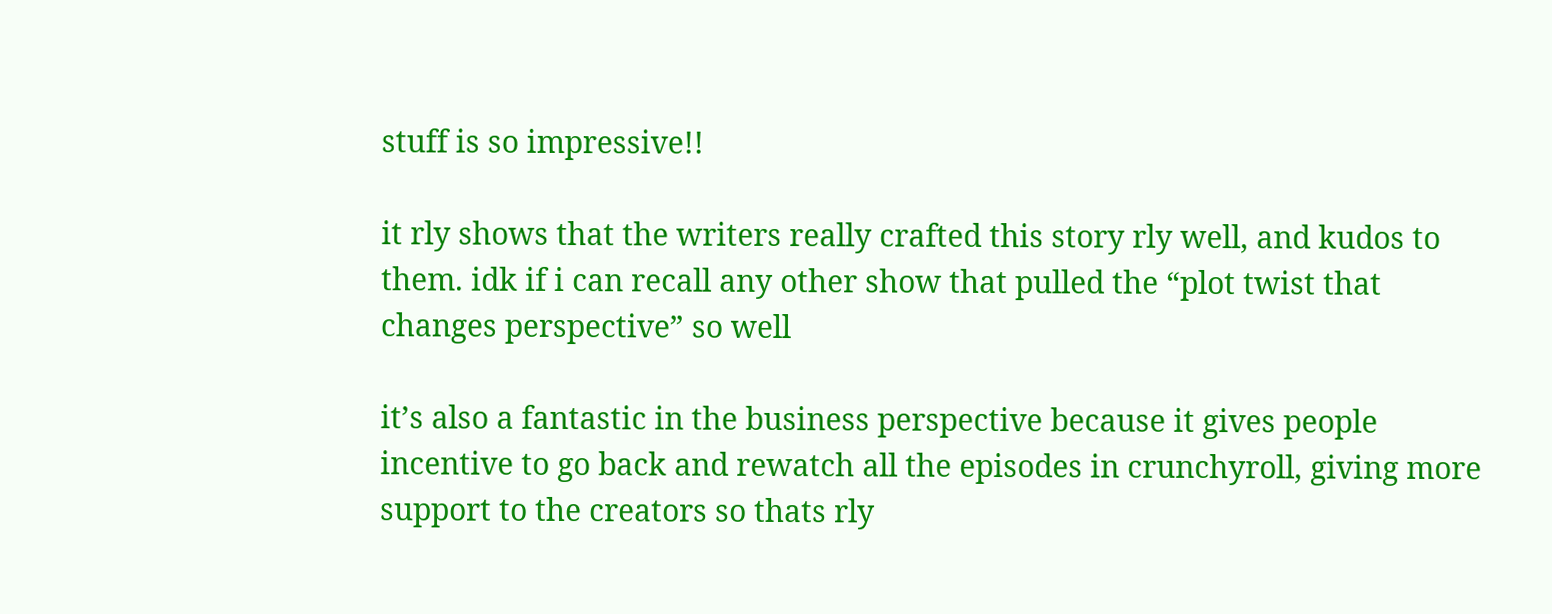stuff is so impressive!!

it rly shows that the writers really crafted this story rly well, and kudos to them. idk if i can recall any other show that pulled the “plot twist that changes perspective” so well

it’s also a fantastic in the business perspective because it gives people incentive to go back and rewatch all the episodes in crunchyroll, giving more support to the creators so thats rly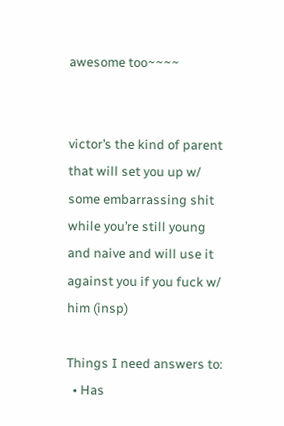awesome too~~~~


victor’s the kind of parent that will set you up w/ some embarrassing shit while you’re still young and naive and will use it against you if you fuck w/ him (insp)

Things I need answers to:
  • Has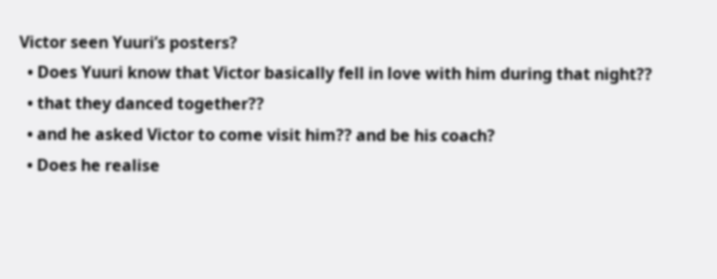Victor seen Yuuri’s posters?
  • Does Yuuri know that Victor basically fell in love with him during that night??
  • that they danced together??
  • and he asked Victor to come visit him?? and be his coach?
  • Does he realise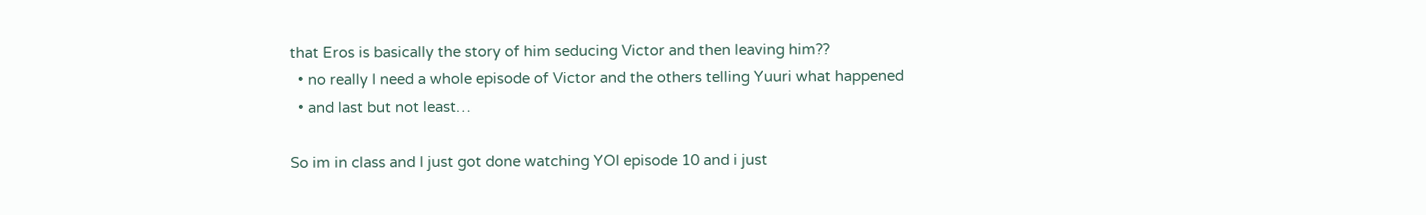that Eros is basically the story of him seducing Victor and then leaving him??
  • no really I need a whole episode of Victor and the others telling Yuuri what happened
  • and last but not least…

So im in class and I just got done watching YOI episode 10 and i just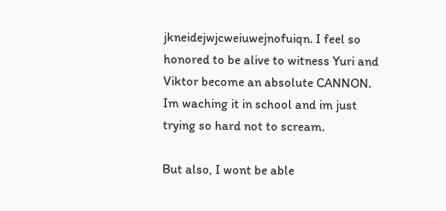jkneidejwjcweiuwejnofuiqn. I feel so honored to be alive to witness Yuri and Viktor become an absolute CANNON. Im waching it in school and im just trying so hard not to scream.

But also, I wont be able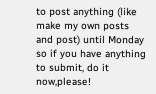to post anything (like make my own posts and post) until Monday so if you have anything to submit, do it now,please!